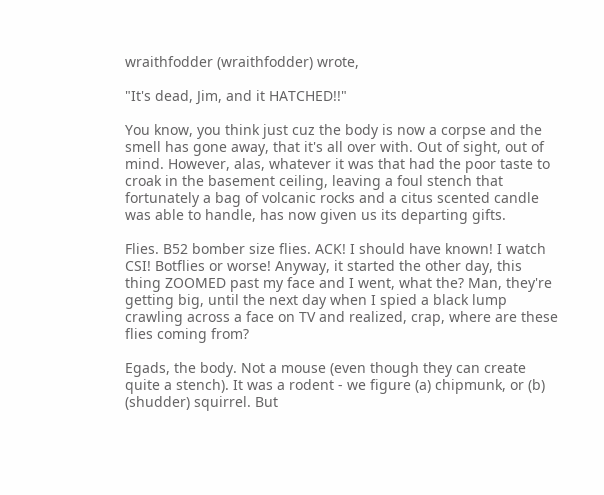wraithfodder (wraithfodder) wrote,

"It's dead, Jim, and it HATCHED!!"

You know, you think just cuz the body is now a corpse and the smell has gone away, that it's all over with. Out of sight, out of mind. However, alas, whatever it was that had the poor taste to croak in the basement ceiling, leaving a foul stench that fortunately a bag of volcanic rocks and a citus scented candle was able to handle, has now given us its departing gifts.

Flies. B52 bomber size flies. ACK! I should have known! I watch CSI! Botflies or worse! Anyway, it started the other day, this thing ZOOMED past my face and I went, what the? Man, they're getting big, until the next day when I spied a black lump crawling across a face on TV and realized, crap, where are these flies coming from?

Egads, the body. Not a mouse (even though they can create quite a stench). It was a rodent - we figure (a) chipmunk, or (b) (shudder) squirrel. But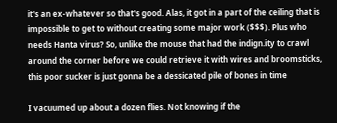it's an ex-whatever so that's good. Alas, it got in a part of the ceiling that is impossible to get to without creating some major work ($$$). Plus who needs Hanta virus? So, unlike the mouse that had the indign.ity to crawl around the corner before we could retrieve it with wires and broomsticks, this poor sucker is just gonna be a dessicated pile of bones in time

I vacuumed up about a dozen flies. Not knowing if the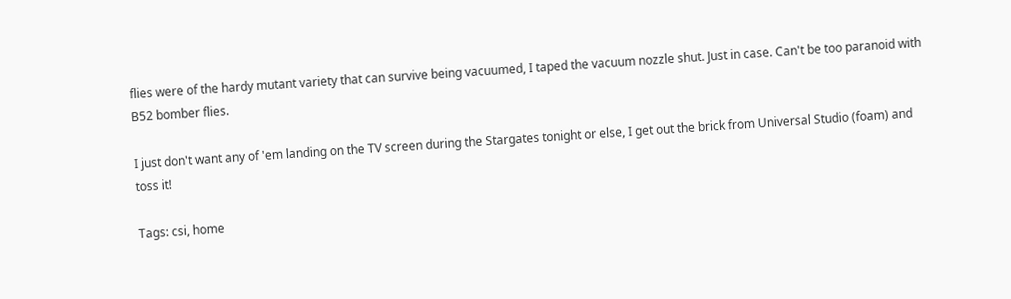flies were of the hardy mutant variety that can survive being vacuumed, I taped the vacuum nozzle shut. Just in case. Can't be too paranoid with B52 bomber flies.

I just don't want any of 'em landing on the TV screen during the Stargates tonight or else, I get out the brick from Universal Studio (foam) and toss it!

Tags: csi, home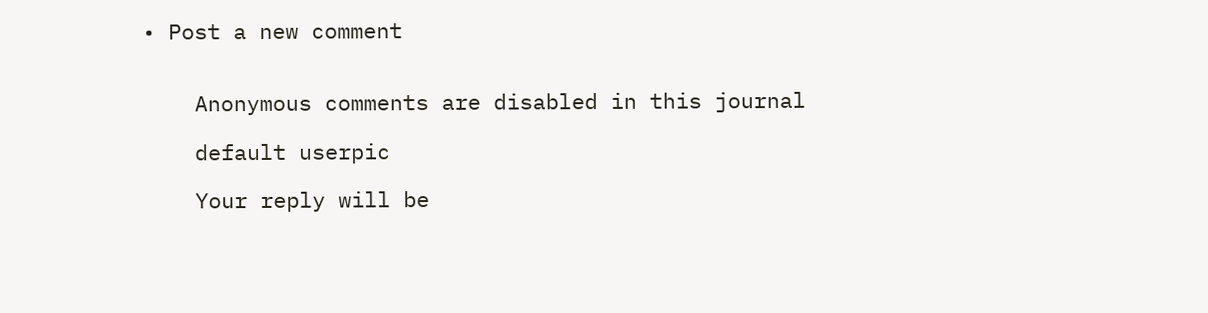• Post a new comment


    Anonymous comments are disabled in this journal

    default userpic

    Your reply will be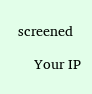screened

    Your IP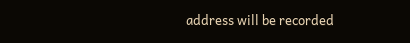address will be recorded